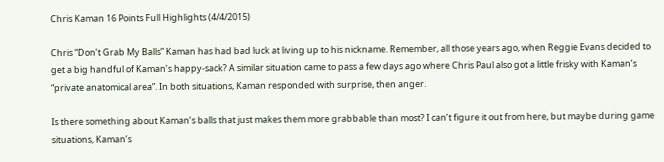Chris Kaman 16 Points Full Highlights (4/4/2015)

Chris “Don’t Grab My Balls” Kaman has had bad luck at living up to his nickname. Remember, all those years ago, when Reggie Evans decided to get a big handful of Kaman’s happy-sack? A similar situation came to pass a few days ago where Chris Paul also got a little frisky with Kaman’s “private anatomical area”. In both situations, Kaman responded with surprise, then anger.

Is there something about Kaman’s balls that just makes them more grabbable than most? I can’t figure it out from here, but maybe during game situations, Kaman’s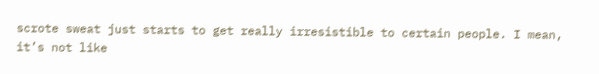scrote sweat just starts to get really irresistible to certain people. I mean, it’s not like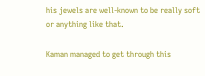his jewels are well-known to be really soft or anything like that.

Kaman managed to get through this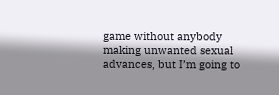game without anybody making unwanted sexual advances, but I’m going to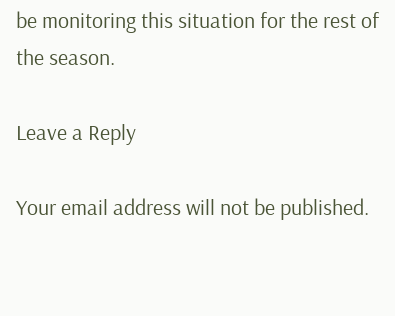be monitoring this situation for the rest of the season.

Leave a Reply

Your email address will not be published.